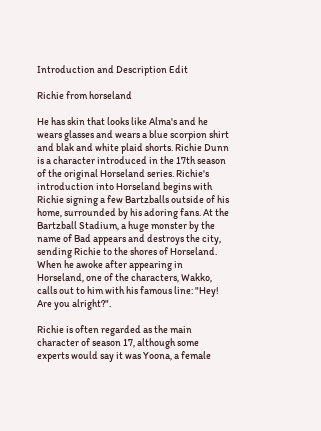Introduction and Description Edit

Richie from horseland

He has skin that looks like Alma's and he wears glasses and wears a blue scorpion shirt and blak and white plaid shorts. Richie Dunn is a character introduced in the 17th season of the original Horseland series. Richie's introduction into Horseland begins with Richie signing a few Bartzballs outside of his home, surrounded by his adoring fans. At the Bartzball Stadium, a huge monster by the name of Bad appears and destroys the city, sending Richie to the shores of Horseland. When he awoke after appearing in Horseland, one of the characters, Wakko, calls out to him with his famous line: "Hey! Are you alright?".

Richie is often regarded as the main character of season 17, although some experts would say it was Yoona, a female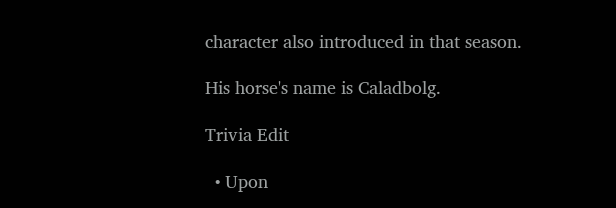character also introduced in that season.

His horse's name is Caladbolg.

Trivia Edit

  • Upon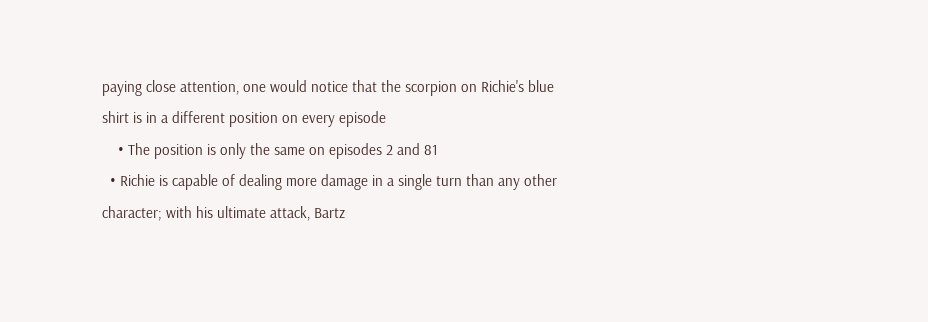paying close attention, one would notice that the scorpion on Richie's blue shirt is in a different position on every episode
    • The position is only the same on episodes 2 and 81
  • Richie is capable of dealing more damage in a single turn than any other character; with his ultimate attack, Bartz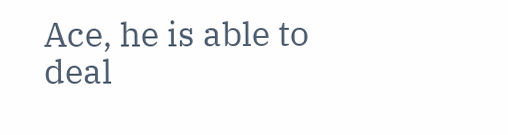Ace, he is able to deal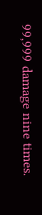99,999 damage nine times.